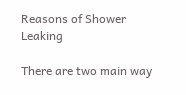Reasons of Shower Leaking

There are two main way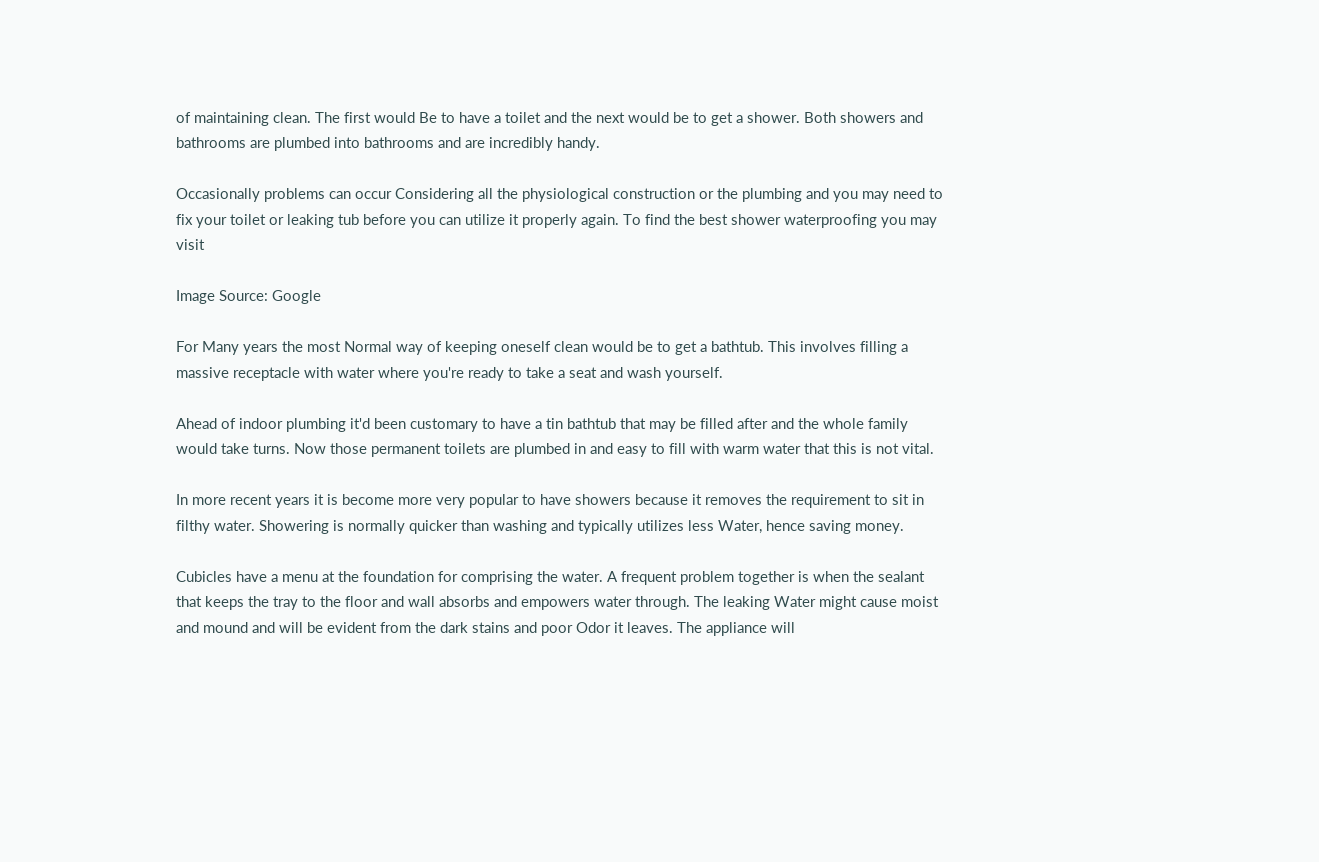of maintaining clean. The first would Be to have a toilet and the next would be to get a shower. Both showers and bathrooms are plumbed into bathrooms and are incredibly handy.

Occasionally problems can occur Considering all the physiological construction or the plumbing and you may need to fix your toilet or leaking tub before you can utilize it properly again. To find the best shower waterproofing you may visit

Image Source: Google

For Many years the most Normal way of keeping oneself clean would be to get a bathtub. This involves filling a massive receptacle with water where you're ready to take a seat and wash yourself.

Ahead of indoor plumbing it'd been customary to have a tin bathtub that may be filled after and the whole family would take turns. Now those permanent toilets are plumbed in and easy to fill with warm water that this is not vital.

In more recent years it is become more very popular to have showers because it removes the requirement to sit in filthy water. Showering is normally quicker than washing and typically utilizes less Water, hence saving money.

Cubicles have a menu at the foundation for comprising the water. A frequent problem together is when the sealant that keeps the tray to the floor and wall absorbs and empowers water through. The leaking Water might cause moist and mound and will be evident from the dark stains and poor Odor it leaves. The appliance will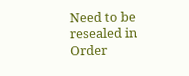Need to be resealed in Order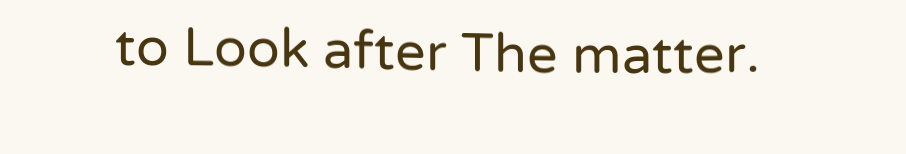to Look after The matter.